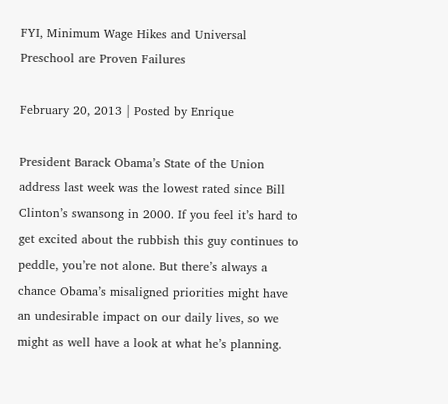FYI, Minimum Wage Hikes and Universal Preschool are Proven Failures

February 20, 2013 | Posted by Enrique

President Barack Obama’s State of the Union address last week was the lowest rated since Bill Clinton’s swansong in 2000. If you feel it’s hard to get excited about the rubbish this guy continues to peddle, you’re not alone. But there’s always a chance Obama’s misaligned priorities might have an undesirable impact on our daily lives, so we might as well have a look at what he’s planning.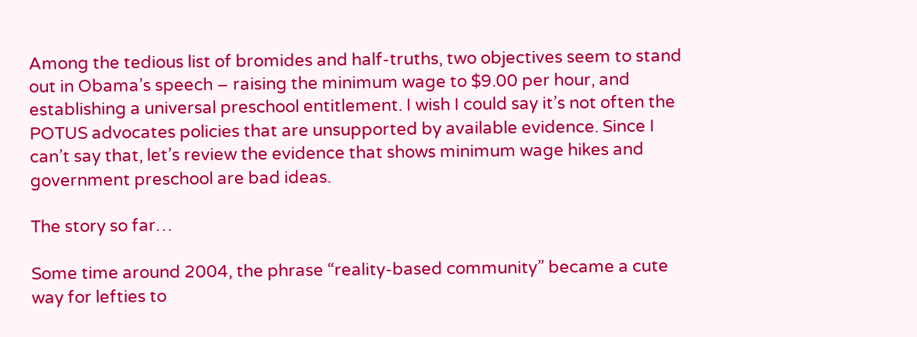Among the tedious list of bromides and half-truths, two objectives seem to stand out in Obama’s speech – raising the minimum wage to $9.00 per hour, and establishing a universal preschool entitlement. I wish I could say it’s not often the POTUS advocates policies that are unsupported by available evidence. Since I can’t say that, let’s review the evidence that shows minimum wage hikes and government preschool are bad ideas.

The story so far…

Some time around 2004, the phrase “reality-based community” became a cute way for lefties to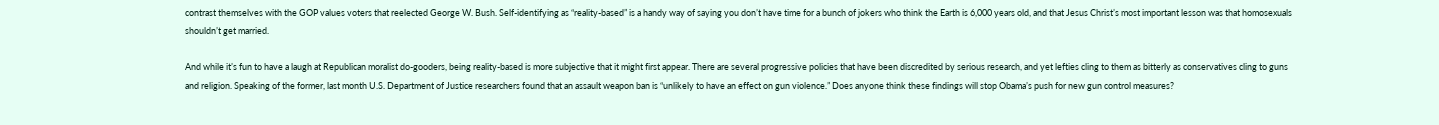contrast themselves with the GOP values voters that reelected George W. Bush. Self-identifying as “reality-based” is a handy way of saying you don’t have time for a bunch of jokers who think the Earth is 6,000 years old, and that Jesus Christ’s most important lesson was that homosexuals shouldn’t get married.

And while it’s fun to have a laugh at Republican moralist do-gooders, being reality-based is more subjective that it might first appear. There are several progressive policies that have been discredited by serious research, and yet lefties cling to them as bitterly as conservatives cling to guns and religion. Speaking of the former, last month U.S. Department of Justice researchers found that an assault weapon ban is “unlikely to have an effect on gun violence.” Does anyone think these findings will stop Obama’s push for new gun control measures?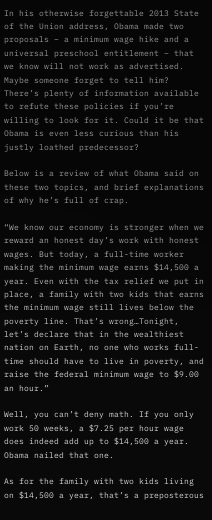In his otherwise forgettable 2013 State of the Union address, Obama made two proposals – a minimum wage hike and a universal preschool entitlement – that we know will not work as advertised. Maybe someone forget to tell him? There’s plenty of information available to refute these policies if you’re willing to look for it. Could it be that Obama is even less curious than his justly loathed predecessor?

Below is a review of what Obama said on these two topics, and brief explanations of why he’s full of crap.

“We know our economy is stronger when we reward an honest day’s work with honest wages. But today, a full-time worker making the minimum wage earns $14,500 a year. Even with the tax relief we put in place, a family with two kids that earns the minimum wage still lives below the poverty line. That’s wrong…Tonight, let’s declare that in the wealthiest nation on Earth, no one who works full-time should have to live in poverty, and raise the federal minimum wage to $9.00 an hour.”

Well, you can’t deny math. If you only work 50 weeks, a $7.25 per hour wage does indeed add up to $14,500 a year. Obama nailed that one.

As for the family with two kids living on $14,500 a year, that’s a preposterous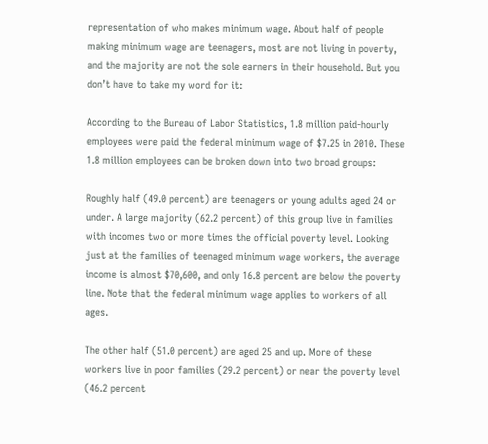representation of who makes minimum wage. About half of people making minimum wage are teenagers, most are not living in poverty, and the majority are not the sole earners in their household. But you don’t have to take my word for it:

According to the Bureau of Labor Statistics, 1.8 million paid-hourly employees were paid the federal minimum wage of $7.25 in 2010. These 1.8 million employees can be broken down into two broad groups:

Roughly half (49.0 percent) are teenagers or young adults aged 24 or under. A large majority (62.2 percent) of this group live in families with incomes two or more times the official poverty level. Looking just at the families of teenaged minimum wage workers, the average income is almost $70,600, and only 16.8 percent are below the poverty line. Note that the federal minimum wage applies to workers of all ages.

The other half (51.0 percent) are aged 25 and up. More of these workers live in poor families (29.2 percent) or near the poverty level (46.2 percent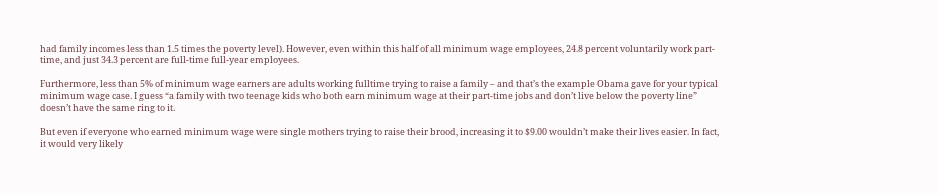had family incomes less than 1.5 times the poverty level). However, even within this half of all minimum wage employees, 24.8 percent voluntarily work part-time, and just 34.3 percent are full-time full-year employees.

Furthermore, less than 5% of minimum wage earners are adults working fulltime trying to raise a family – and that’s the example Obama gave for your typical minimum wage case. I guess “a family with two teenage kids who both earn minimum wage at their part-time jobs and don’t live below the poverty line” doesn’t have the same ring to it.

But even if everyone who earned minimum wage were single mothers trying to raise their brood, increasing it to $9.00 wouldn’t make their lives easier. In fact, it would very likely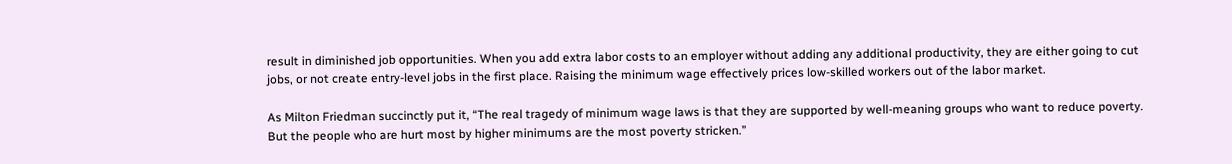result in diminished job opportunities. When you add extra labor costs to an employer without adding any additional productivity, they are either going to cut jobs, or not create entry-level jobs in the first place. Raising the minimum wage effectively prices low-skilled workers out of the labor market.

As Milton Friedman succinctly put it, “The real tragedy of minimum wage laws is that they are supported by well-meaning groups who want to reduce poverty. But the people who are hurt most by higher minimums are the most poverty stricken.”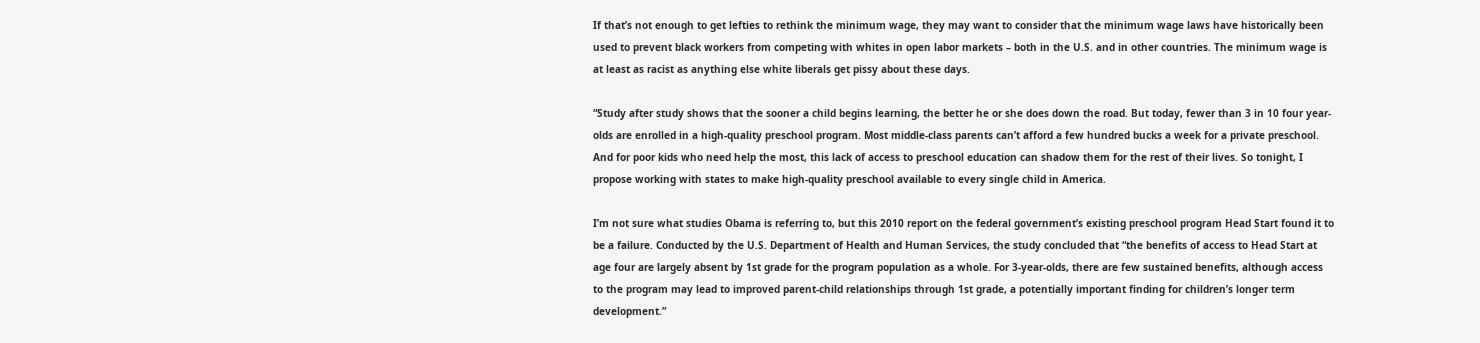If that’s not enough to get lefties to rethink the minimum wage, they may want to consider that the minimum wage laws have historically been used to prevent black workers from competing with whites in open labor markets – both in the U.S. and in other countries. The minimum wage is at least as racist as anything else white liberals get pissy about these days.

“Study after study shows that the sooner a child begins learning, the better he or she does down the road. But today, fewer than 3 in 10 four year-olds are enrolled in a high-quality preschool program. Most middle-class parents can’t afford a few hundred bucks a week for a private preschool. And for poor kids who need help the most, this lack of access to preschool education can shadow them for the rest of their lives. So tonight, I propose working with states to make high-quality preschool available to every single child in America.

I’m not sure what studies Obama is referring to, but this 2010 report on the federal government’s existing preschool program Head Start found it to be a failure. Conducted by the U.S. Department of Health and Human Services, the study concluded that “the benefits of access to Head Start at age four are largely absent by 1st grade for the program population as a whole. For 3-year-olds, there are few sustained benefits, although access to the program may lead to improved parent-child relationships through 1st grade, a potentially important finding for children’s longer term development.”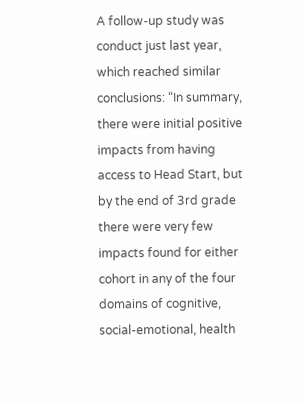A follow-up study was conduct just last year, which reached similar conclusions: “In summary, there were initial positive impacts from having access to Head Start, but by the end of 3rd grade there were very few impacts found for either cohort in any of the four domains of cognitive, social-emotional, health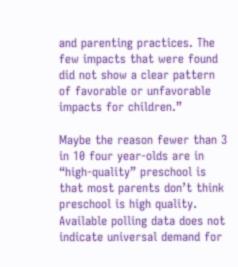and parenting practices. The few impacts that were found did not show a clear pattern of favorable or unfavorable impacts for children.”

Maybe the reason fewer than 3 in 10 four year-olds are in “high-quality” preschool is that most parents don’t think preschool is high quality. Available polling data does not indicate universal demand for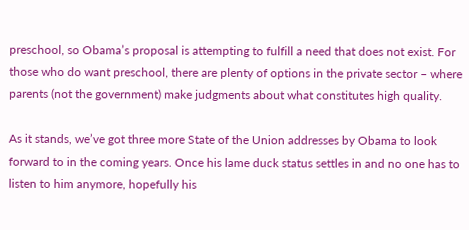preschool, so Obama’s proposal is attempting to fulfill a need that does not exist. For those who do want preschool, there are plenty of options in the private sector – where parents (not the government) make judgments about what constitutes high quality.

As it stands, we’ve got three more State of the Union addresses by Obama to look forward to in the coming years. Once his lame duck status settles in and no one has to listen to him anymore, hopefully his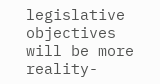legislative objectives will be more reality-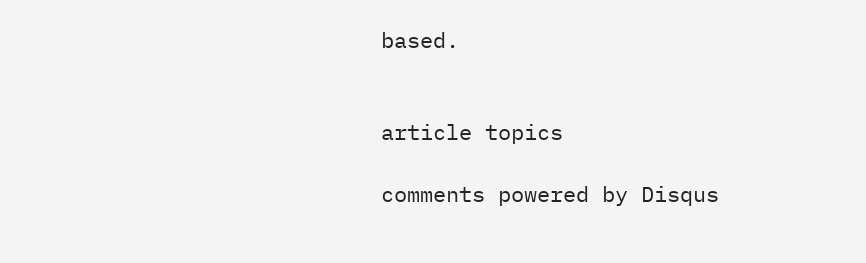based.


article topics

comments powered by Disqus